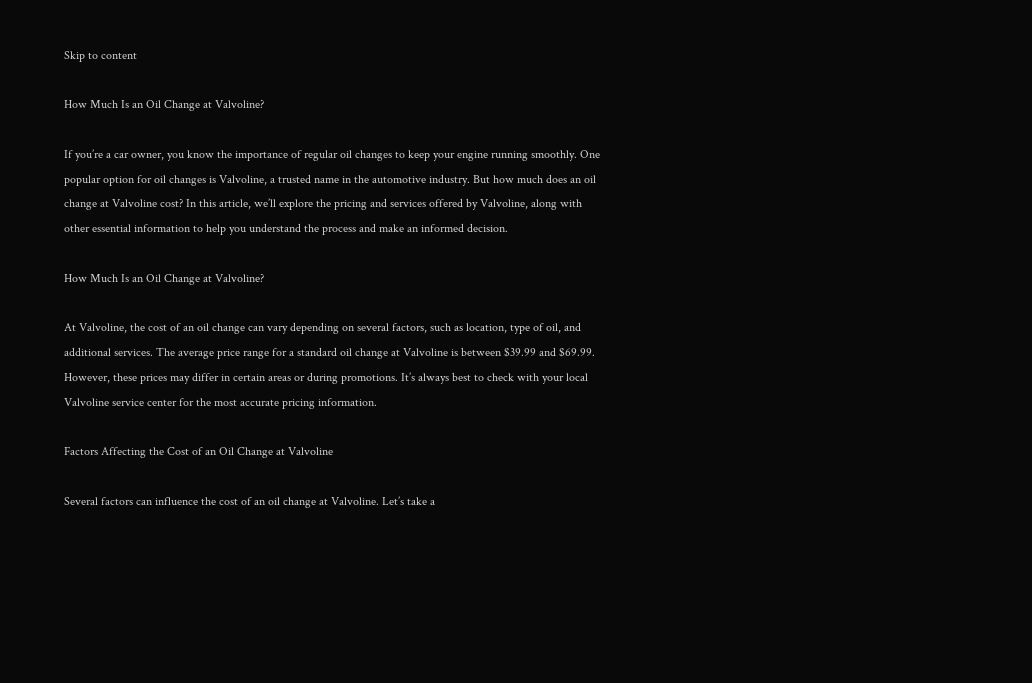Skip to content

How Much Is an Oil Change at Valvoline?

If you’re a car owner, you know the importance of regular oil changes to keep your engine running smoothly. One popular option for oil changes is Valvoline, a trusted name in the automotive industry. But how much does an oil change at Valvoline cost? In this article, we’ll explore the pricing and services offered by Valvoline, along with other essential information to help you understand the process and make an informed decision.

How Much Is an Oil Change at Valvoline?

At Valvoline, the cost of an oil change can vary depending on several factors, such as location, type of oil, and additional services. The average price range for a standard oil change at Valvoline is between $39.99 and $69.99. However, these prices may differ in certain areas or during promotions. It’s always best to check with your local Valvoline service center for the most accurate pricing information.

Factors Affecting the Cost of an Oil Change at Valvoline

Several factors can influence the cost of an oil change at Valvoline. Let’s take a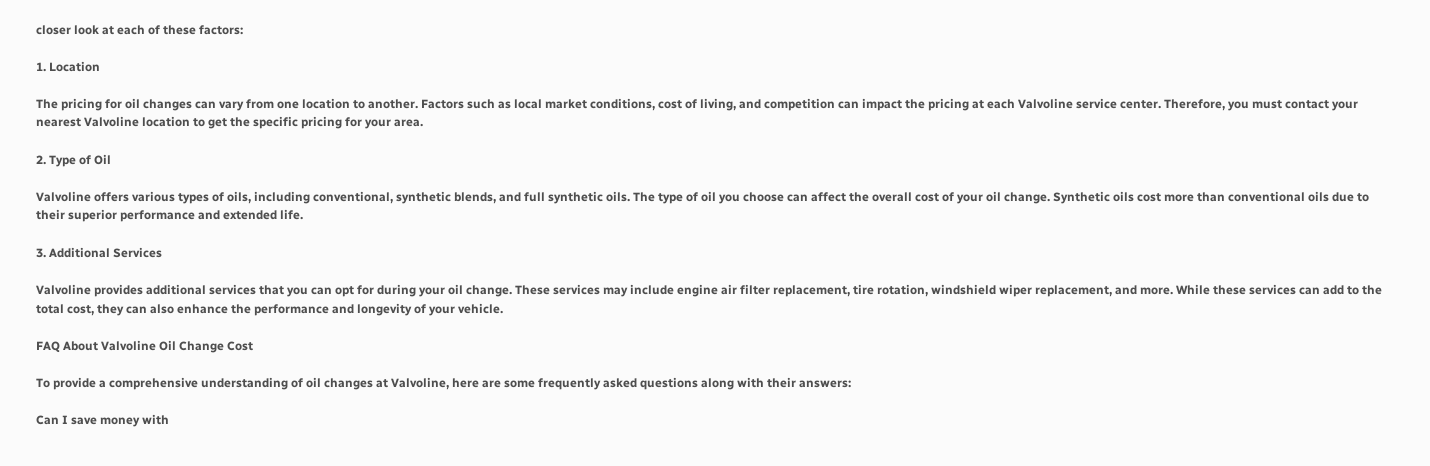closer look at each of these factors:

1. Location

The pricing for oil changes can vary from one location to another. Factors such as local market conditions, cost of living, and competition can impact the pricing at each Valvoline service center. Therefore, you must contact your nearest Valvoline location to get the specific pricing for your area.

2. Type of Oil

Valvoline offers various types of oils, including conventional, synthetic blends, and full synthetic oils. The type of oil you choose can affect the overall cost of your oil change. Synthetic oils cost more than conventional oils due to their superior performance and extended life.

3. Additional Services

Valvoline provides additional services that you can opt for during your oil change. These services may include engine air filter replacement, tire rotation, windshield wiper replacement, and more. While these services can add to the total cost, they can also enhance the performance and longevity of your vehicle.

FAQ About Valvoline Oil Change Cost

To provide a comprehensive understanding of oil changes at Valvoline, here are some frequently asked questions along with their answers:

Can I save money with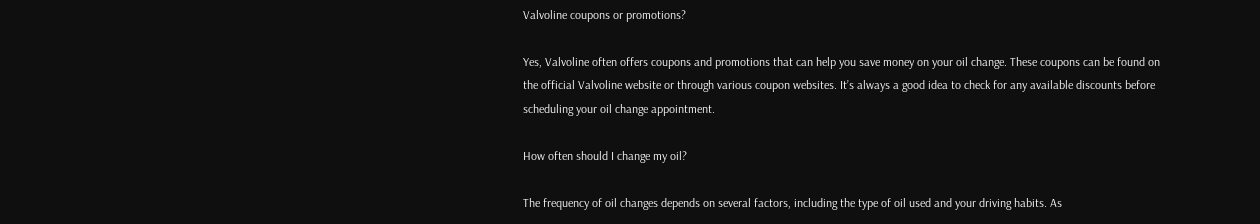Valvoline coupons or promotions?

Yes, Valvoline often offers coupons and promotions that can help you save money on your oil change. These coupons can be found on the official Valvoline website or through various coupon websites. It’s always a good idea to check for any available discounts before scheduling your oil change appointment.

How often should I change my oil?

The frequency of oil changes depends on several factors, including the type of oil used and your driving habits. As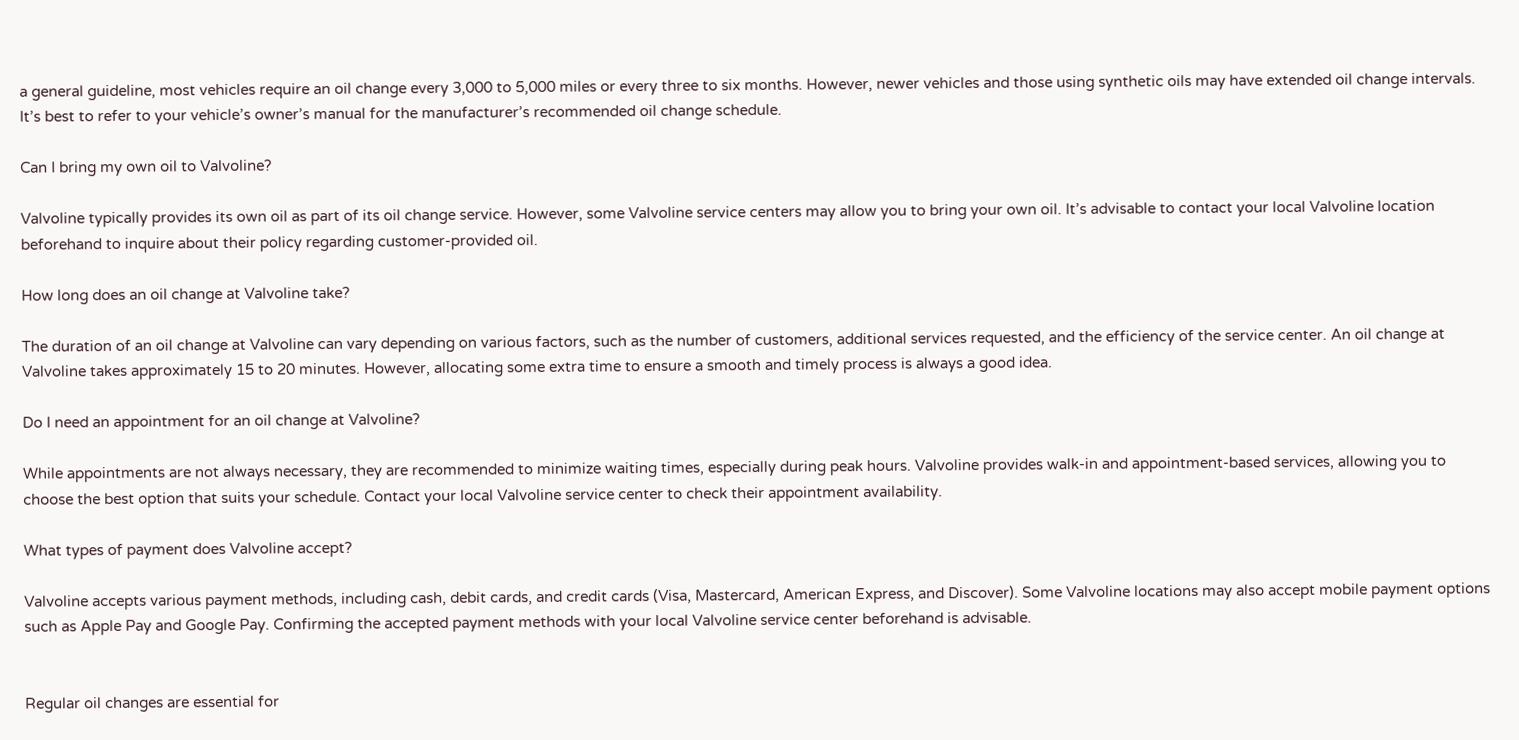a general guideline, most vehicles require an oil change every 3,000 to 5,000 miles or every three to six months. However, newer vehicles and those using synthetic oils may have extended oil change intervals. It’s best to refer to your vehicle’s owner’s manual for the manufacturer’s recommended oil change schedule.

Can I bring my own oil to Valvoline?

Valvoline typically provides its own oil as part of its oil change service. However, some Valvoline service centers may allow you to bring your own oil. It’s advisable to contact your local Valvoline location beforehand to inquire about their policy regarding customer-provided oil.

How long does an oil change at Valvoline take?

The duration of an oil change at Valvoline can vary depending on various factors, such as the number of customers, additional services requested, and the efficiency of the service center. An oil change at Valvoline takes approximately 15 to 20 minutes. However, allocating some extra time to ensure a smooth and timely process is always a good idea.

Do I need an appointment for an oil change at Valvoline?

While appointments are not always necessary, they are recommended to minimize waiting times, especially during peak hours. Valvoline provides walk-in and appointment-based services, allowing you to choose the best option that suits your schedule. Contact your local Valvoline service center to check their appointment availability.

What types of payment does Valvoline accept?

Valvoline accepts various payment methods, including cash, debit cards, and credit cards (Visa, Mastercard, American Express, and Discover). Some Valvoline locations may also accept mobile payment options such as Apple Pay and Google Pay. Confirming the accepted payment methods with your local Valvoline service center beforehand is advisable.


Regular oil changes are essential for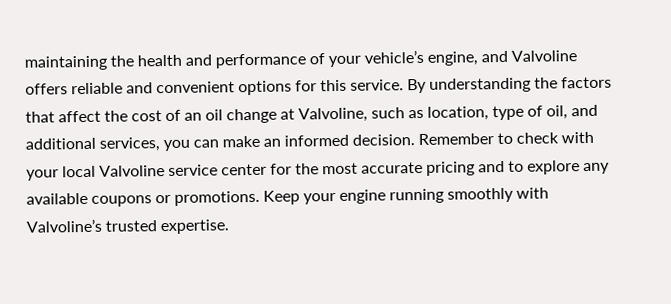maintaining the health and performance of your vehicle’s engine, and Valvoline offers reliable and convenient options for this service. By understanding the factors that affect the cost of an oil change at Valvoline, such as location, type of oil, and additional services, you can make an informed decision. Remember to check with your local Valvoline service center for the most accurate pricing and to explore any available coupons or promotions. Keep your engine running smoothly with Valvoline’s trusted expertise.